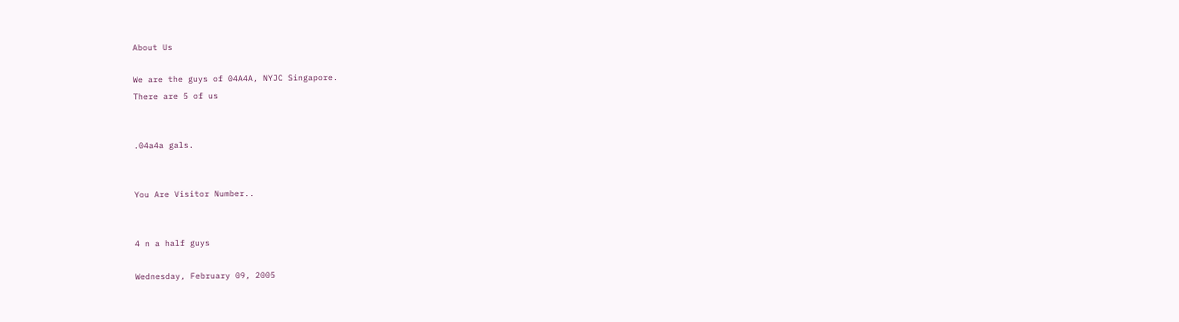About Us

We are the guys of 04A4A, NYJC Singapore.
There are 5 of us


.04a4a gals.


You Are Visitor Number..


4 n a half guys

Wednesday, February 09, 2005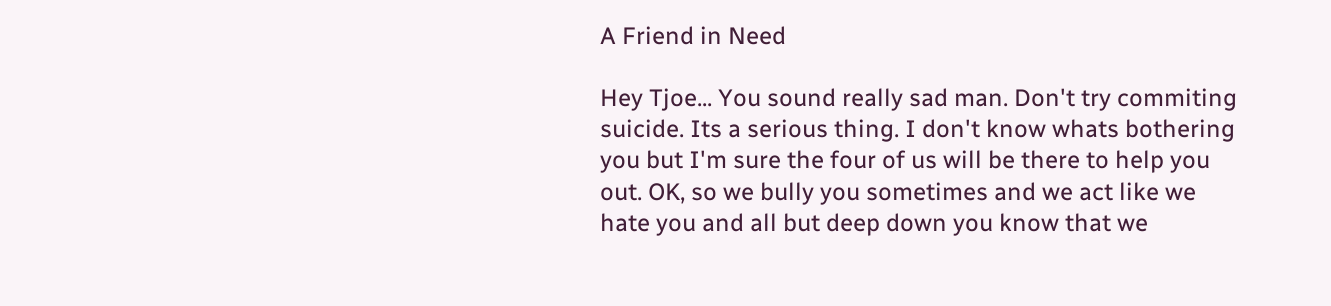A Friend in Need

Hey Tjoe... You sound really sad man. Don't try commiting suicide. Its a serious thing. I don't know whats bothering you but I'm sure the four of us will be there to help you out. OK, so we bully you sometimes and we act like we hate you and all but deep down you know that we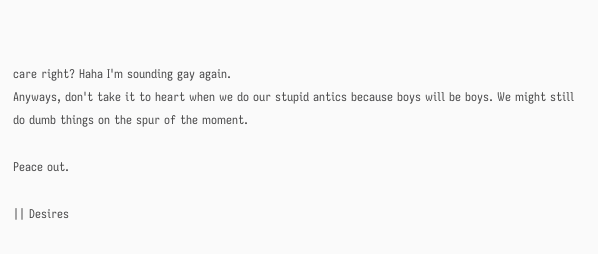care right? Haha I'm sounding gay again.
Anyways, don't take it to heart when we do our stupid antics because boys will be boys. We might still do dumb things on the spur of the moment.

Peace out.

|| Desires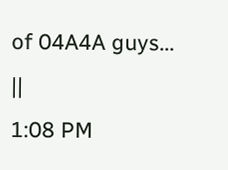of 04A4A guys... ||
1:08 PM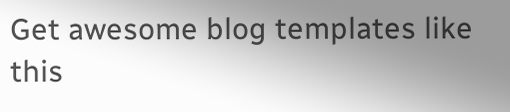Get awesome blog templates like this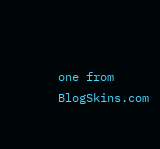one from BlogSkins.com